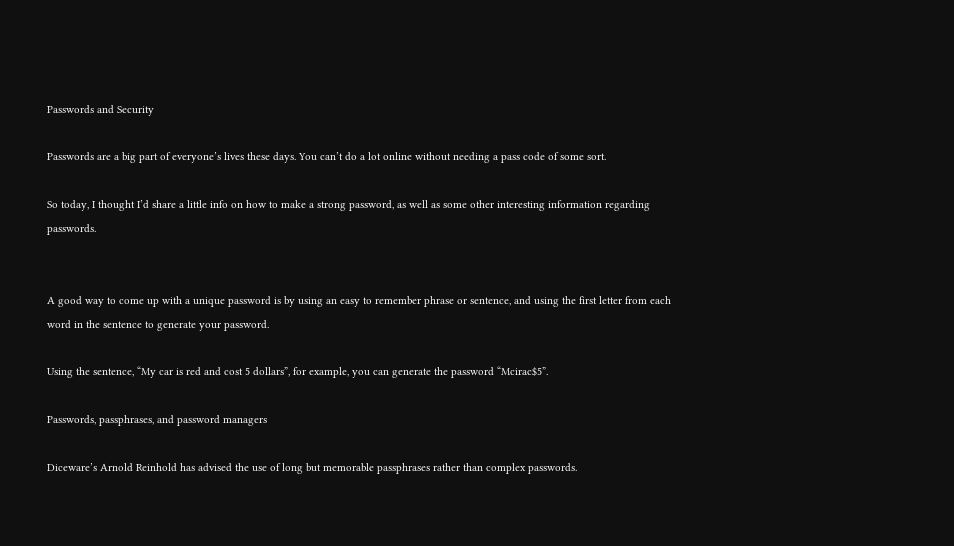Passwords and Security

Passwords are a big part of everyone’s lives these days. You can’t do a lot online without needing a pass code of some sort.

So today, I thought I’d share a little info on how to make a strong password, as well as some other interesting information regarding passwords.


A good way to come up with a unique password is by using an easy to remember phrase or sentence, and using the first letter from each word in the sentence to generate your password.

Using the sentence, “My car is red and cost 5 dollars”, for example, you can generate the password “Mcirac$5”.

Passwords, passphrases, and password managers

Diceware’s Arnold Reinhold has advised the use of long but memorable passphrases rather than complex passwords.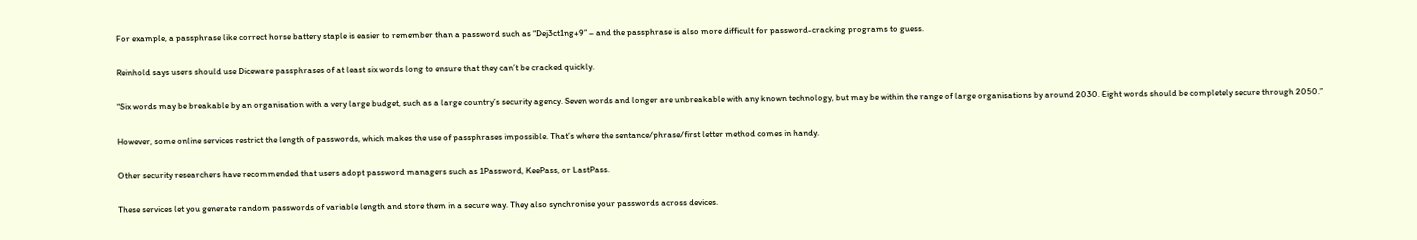For example, a passphrase like correct horse battery staple is easier to remember than a password such as “Dej3ct1ng+9” – and the passphrase is also more difficult for password-cracking programs to guess.

Reinhold says users should use Diceware passphrases of at least six words long to ensure that they can’t be cracked quickly.

“Six words may be breakable by an organisation with a very large budget, such as a large country’s security agency. Seven words and longer are unbreakable with any known technology, but may be within the range of large organisations by around 2030. Eight words should be completely secure through 2050.”

However, some online services restrict the length of passwords, which makes the use of passphrases impossible. That’s where the sentance/phrase/first letter method comes in handy.

Other security researchers have recommended that users adopt password managers such as 1Password, KeePass, or LastPass.

These services let you generate random passwords of variable length and store them in a secure way. They also synchronise your passwords across devices.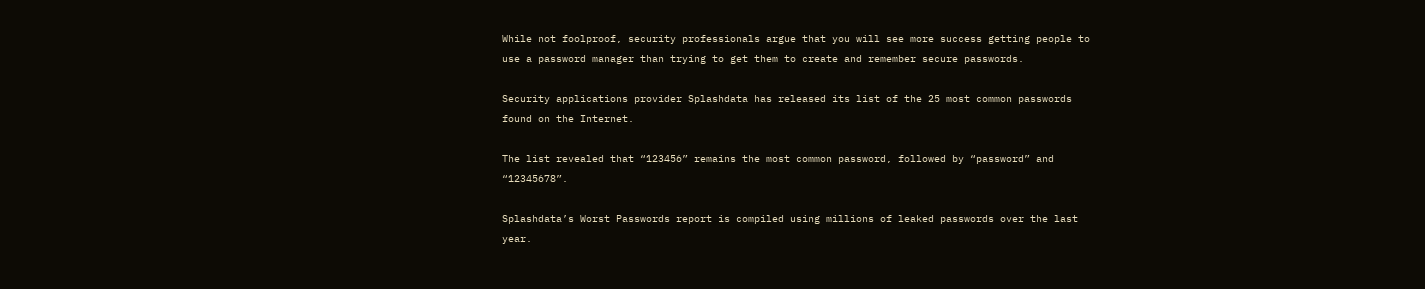While not foolproof, security professionals argue that you will see more success getting people to use a password manager than trying to get them to create and remember secure passwords.

Security applications provider Splashdata has released its list of the 25 most common passwords found on the Internet.

The list revealed that “123456” remains the most common password, followed by “password” and “12345678”.

Splashdata’s Worst Passwords report is compiled using millions of leaked passwords over the last year.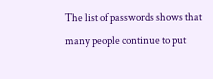The list of passwords shows that many people continue to put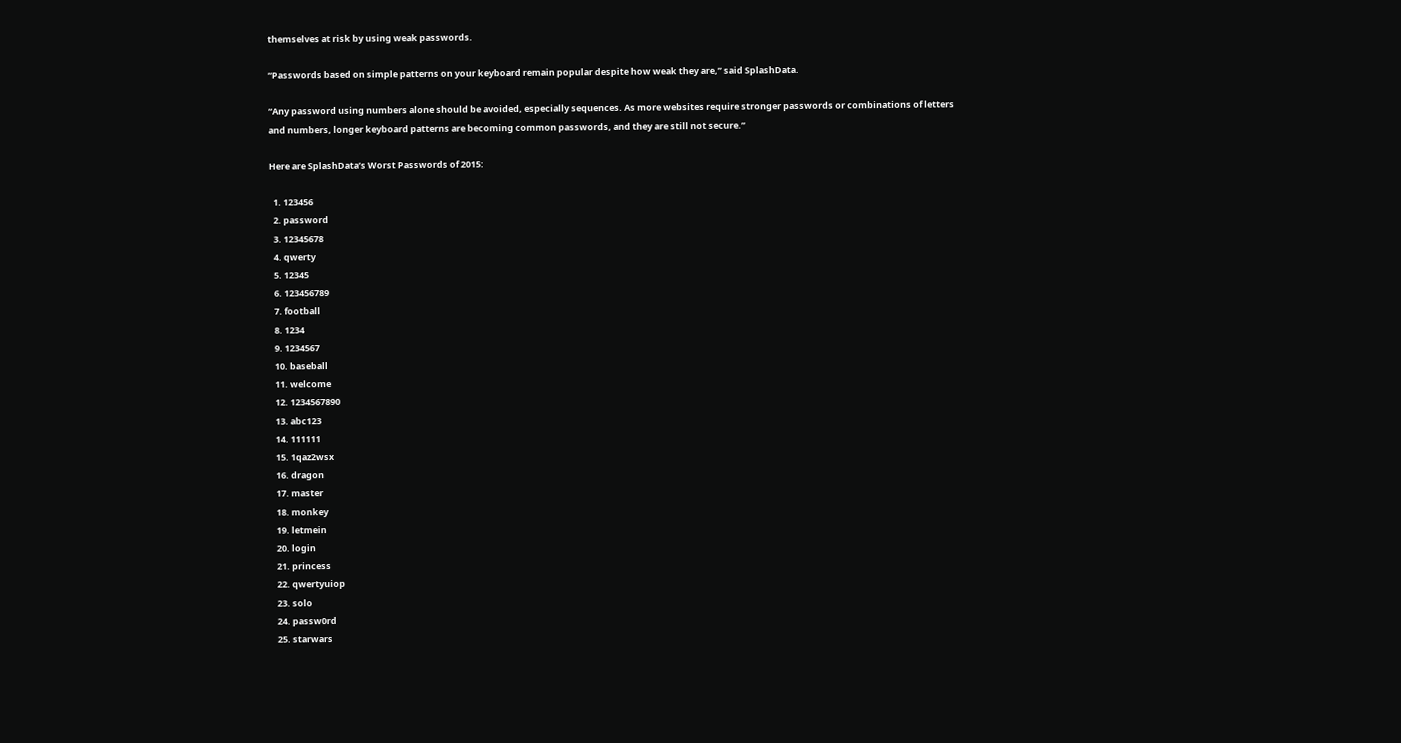themselves at risk by using weak passwords.

“Passwords based on simple patterns on your keyboard remain popular despite how weak they are,” said SplashData.

“Any password using numbers alone should be avoided, especially sequences. As more websites require stronger passwords or combinations of letters and numbers, longer keyboard patterns are becoming common passwords, and they are still not secure.”

Here are SplashData’s Worst Passwords of 2015:

  1. 123456
  2. password
  3. 12345678
  4. qwerty
  5. 12345
  6. 123456789
  7. football
  8. 1234
  9. 1234567
  10. baseball
  11. welcome
  12. 1234567890
  13. abc123
  14. 111111
  15. 1qaz2wsx
  16. dragon
  17. master
  18. monkey
  19. letmein
  20. login
  21. princess
  22. qwertyuiop
  23. solo
  24. passw0rd
  25. starwars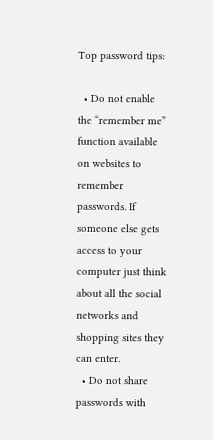Top password tips:

  • Do not enable the “remember me” function available on websites to remember passwords. If someone else gets access to your computer just think about all the social networks and shopping sites they can enter.
  • Do not share passwords with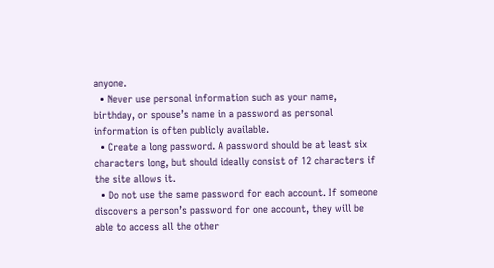anyone.
  • Never use personal information such as your name, birthday, or spouse’s name in a password as personal information is often publicly available.
  • Create a long password. A password should be at least six characters long, but should ideally consist of 12 characters if the site allows it.
  • Do not use the same password for each account. If someone discovers a person’s password for one account, they will be able to access all the other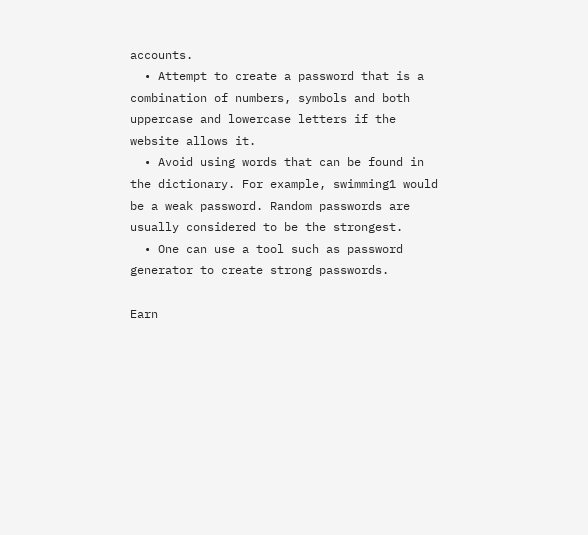accounts.
  • Attempt to create a password that is a combination of numbers, symbols and both uppercase and lowercase letters if the website allows it.
  • Avoid using words that can be found in the dictionary. For example, swimming1 would be a weak password. Random passwords are usually considered to be the strongest.
  • One can use a tool such as password generator to create strong passwords.

Earn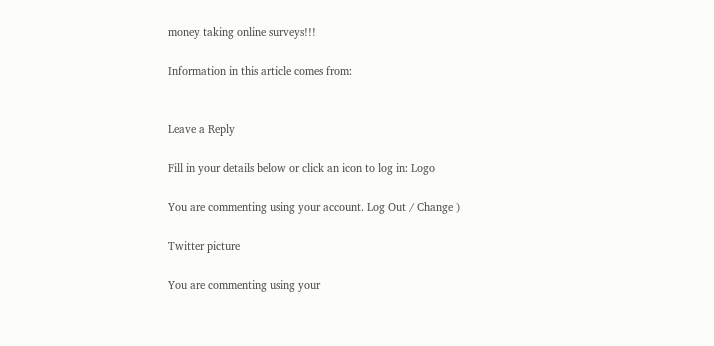money taking online surveys!!!

Information in this article comes from:


Leave a Reply

Fill in your details below or click an icon to log in: Logo

You are commenting using your account. Log Out / Change )

Twitter picture

You are commenting using your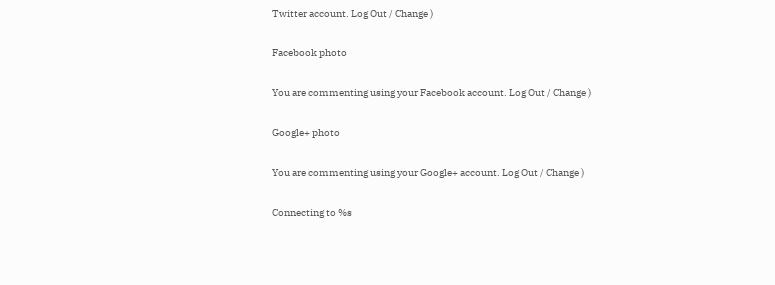Twitter account. Log Out / Change )

Facebook photo

You are commenting using your Facebook account. Log Out / Change )

Google+ photo

You are commenting using your Google+ account. Log Out / Change )

Connecting to %s